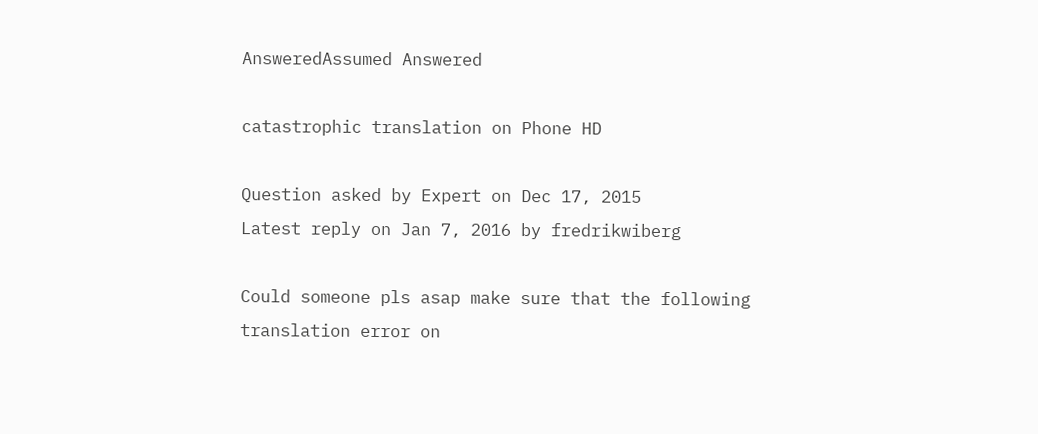AnsweredAssumed Answered

catastrophic translation on Phone HD

Question asked by Expert on Dec 17, 2015
Latest reply on Jan 7, 2016 by fredrikwiberg

Could someone pls asap make sure that the following translation error on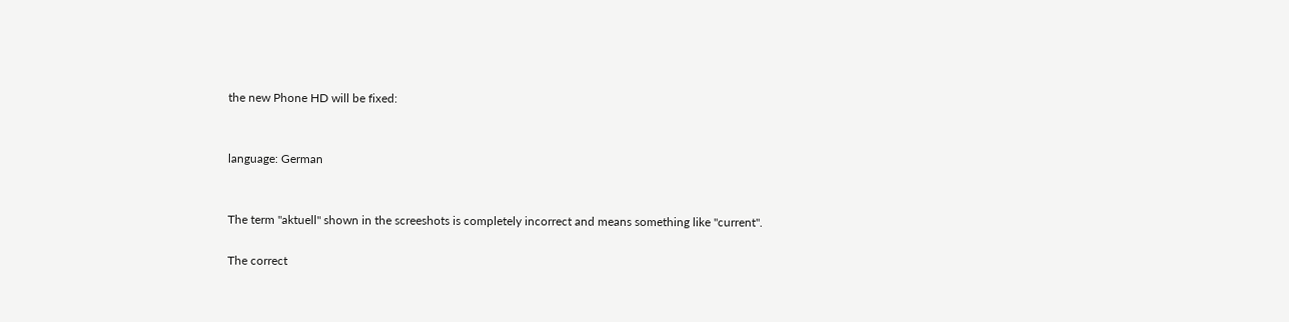the new Phone HD will be fixed:


language: German


The term "aktuell" shown in the screeshots is completely incorrect and means something like "current".

The correct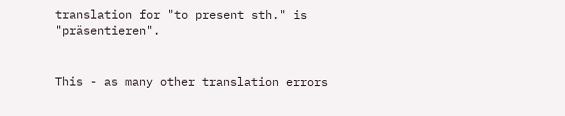translation for "to present sth." is "präsentieren".


This - as many other translation errors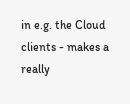in e.g. the Cloud clients - makes a really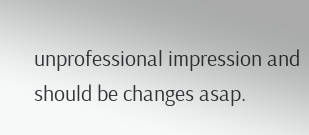unprofessional impression and should be changes asap.